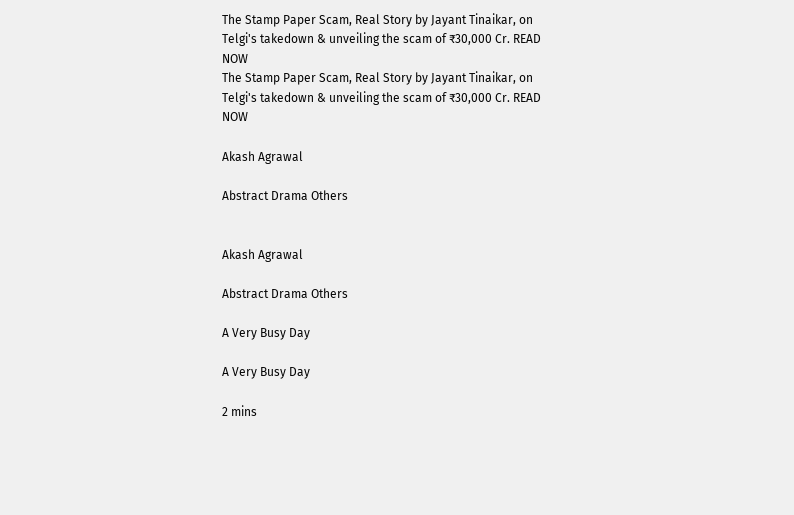The Stamp Paper Scam, Real Story by Jayant Tinaikar, on Telgi's takedown & unveiling the scam of ₹30,000 Cr. READ NOW
The Stamp Paper Scam, Real Story by Jayant Tinaikar, on Telgi's takedown & unveiling the scam of ₹30,000 Cr. READ NOW

Akash Agrawal

Abstract Drama Others


Akash Agrawal

Abstract Drama Others

A Very Busy Day

A Very Busy Day

2 mins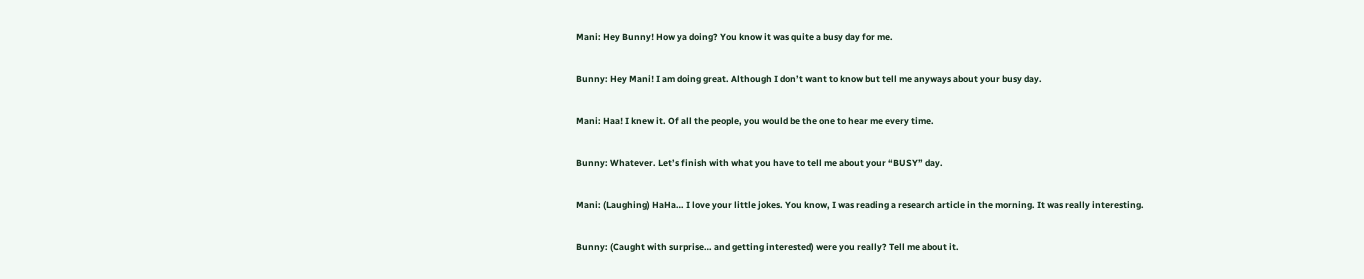Mani: Hey Bunny! How ya doing? You know it was quite a busy day for me.

Bunny: Hey Mani! I am doing great. Although I don’t want to know but tell me anyways about your busy day.

Mani: Haa! I knew it. Of all the people, you would be the one to hear me every time.

Bunny: Whatever. Let’s finish with what you have to tell me about your “BUSY” day.

Mani: (Laughing) HaHa… I love your little jokes. You know, I was reading a research article in the morning. It was really interesting.

Bunny: (Caught with surprise… and getting interested) were you really? Tell me about it.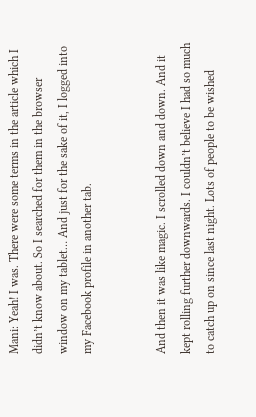Mani: Yeah! I was. There were some terms in the article which I didn’t know about. So I searched for them in the browser window on my tablet… And just for the sake of it, I logged into my Facebook profile in another tab.


And then it was like magic. I scrolled down and down. And it kept rolling further downwards. I couldn’t believe I had so much to catch up on since last night. Lots of people to be wished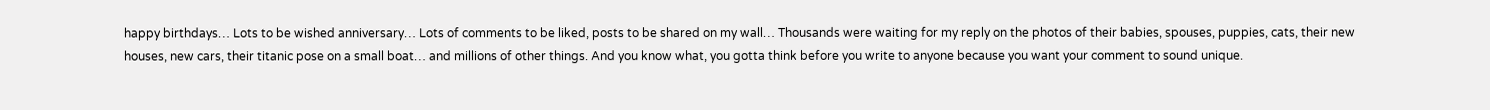happy birthdays… Lots to be wished anniversary… Lots of comments to be liked, posts to be shared on my wall… Thousands were waiting for my reply on the photos of their babies, spouses, puppies, cats, their new houses, new cars, their titanic pose on a small boat… and millions of other things. And you know what, you gotta think before you write to anyone because you want your comment to sound unique.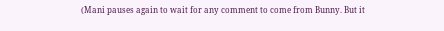(Mani pauses again to wait for any comment to come from Bunny. But it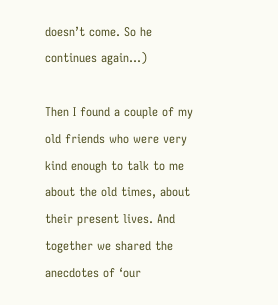doesn’t come. So he continues again…)

Then I found a couple of my old friends who were very kind enough to talk to me about the old times, about their present lives. And together we shared the anecdotes of ‘our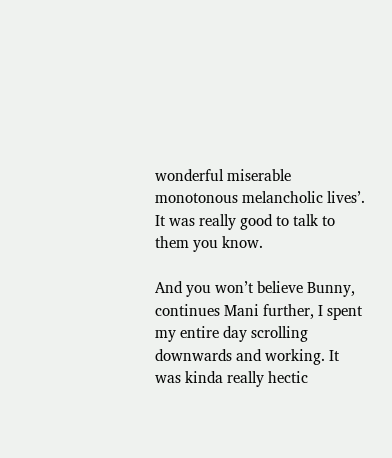wonderful miserable monotonous melancholic lives’. It was really good to talk to them you know.

And you won’t believe Bunny, continues Mani further, I spent my entire day scrolling downwards and working. It was kinda really hectic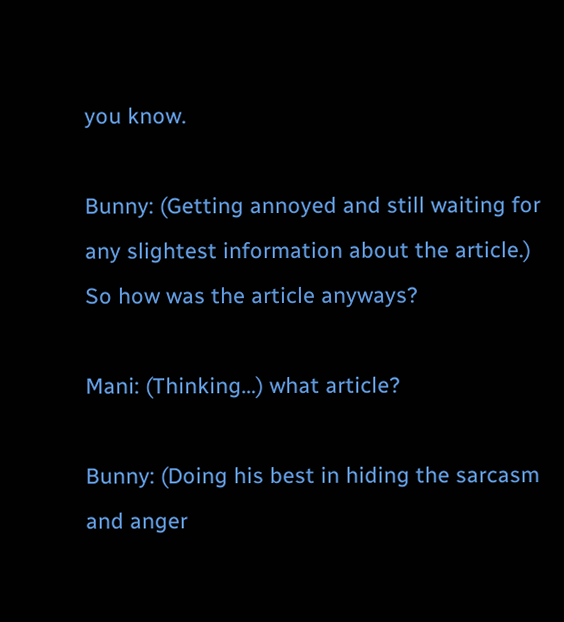you know.

Bunny: (Getting annoyed and still waiting for any slightest information about the article.) So how was the article anyways?

Mani: (Thinking…) what article?

Bunny: (Doing his best in hiding the sarcasm and anger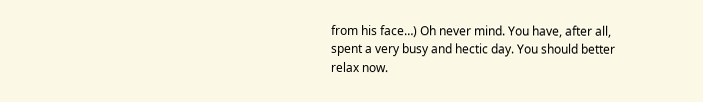from his face…) Oh never mind. You have, after all, spent a very busy and hectic day. You should better relax now.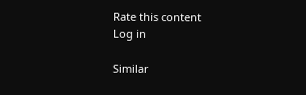Rate this content
Log in

Similar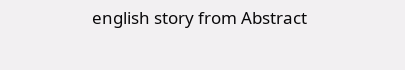english story from Abstract